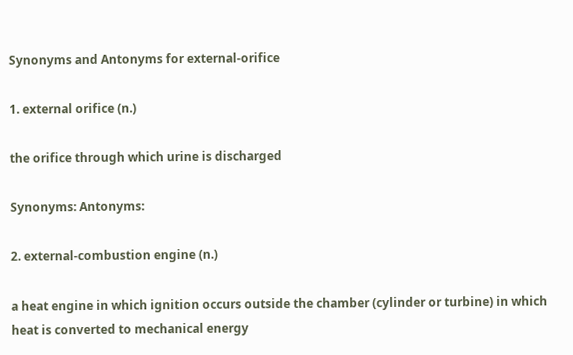Synonyms and Antonyms for external-orifice

1. external orifice (n.)

the orifice through which urine is discharged

Synonyms: Antonyms:

2. external-combustion engine (n.)

a heat engine in which ignition occurs outside the chamber (cylinder or turbine) in which heat is converted to mechanical energy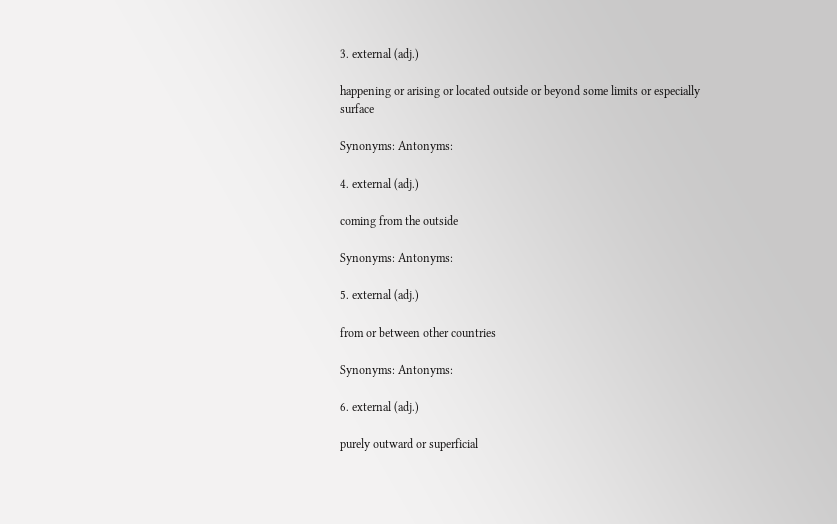3. external (adj.)

happening or arising or located outside or beyond some limits or especially surface

Synonyms: Antonyms:

4. external (adj.)

coming from the outside

Synonyms: Antonyms:

5. external (adj.)

from or between other countries

Synonyms: Antonyms:

6. external (adj.)

purely outward or superficial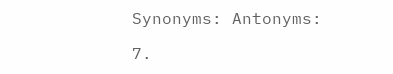Synonyms: Antonyms:

7.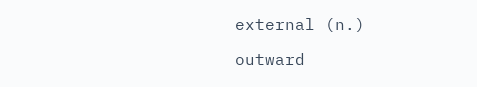external (n.)

outward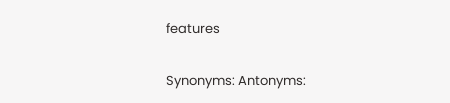features

Synonyms: Antonyms: